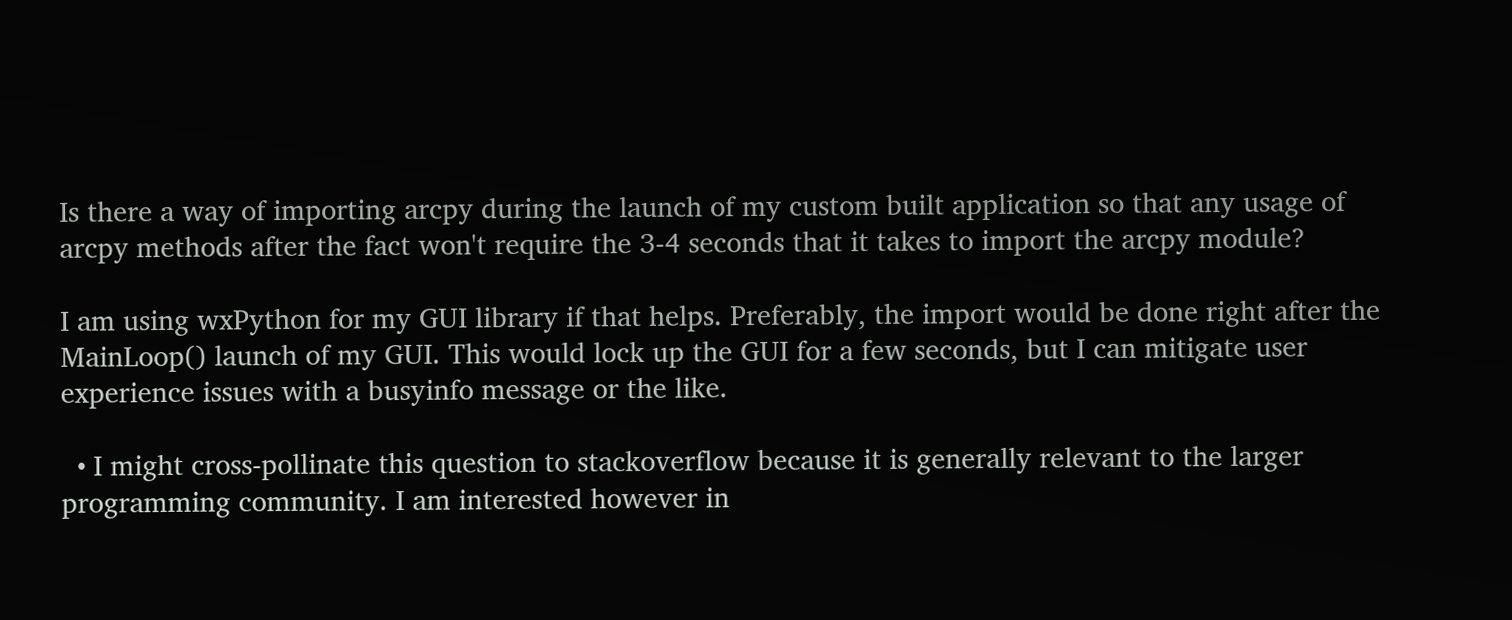Is there a way of importing arcpy during the launch of my custom built application so that any usage of arcpy methods after the fact won't require the 3-4 seconds that it takes to import the arcpy module?

I am using wxPython for my GUI library if that helps. Preferably, the import would be done right after the MainLoop() launch of my GUI. This would lock up the GUI for a few seconds, but I can mitigate user experience issues with a busyinfo message or the like.

  • I might cross-pollinate this question to stackoverflow because it is generally relevant to the larger programming community. I am interested however in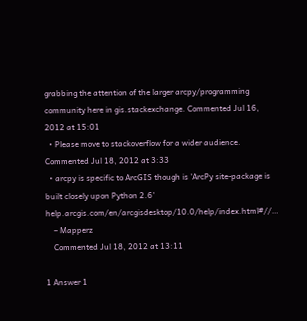grabbing the attention of the larger arcpy/programming community here in gis.stackexchange. Commented Jul 16, 2012 at 15:01
  • Please move to stackoverflow for a wider audience. Commented Jul 18, 2012 at 3:33
  • arcpy is specific to ArcGIS though is 'ArcPy site-package is built closely upon Python 2.6' help.arcgis.com/en/arcgisdesktop/10.0/help/index.html#//…
    – Mapperz
    Commented Jul 18, 2012 at 13:11

1 Answer 1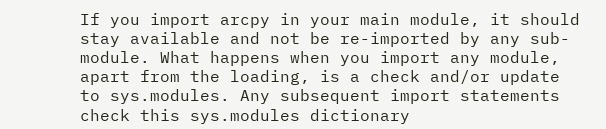If you import arcpy in your main module, it should stay available and not be re-imported by any sub-module. What happens when you import any module, apart from the loading, is a check and/or update to sys.modules. Any subsequent import statements check this sys.modules dictionary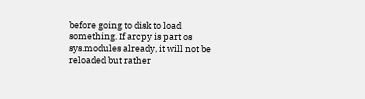before going to disk to load something. If arcpy is part os sys.modules already, it will not be reloaded but rather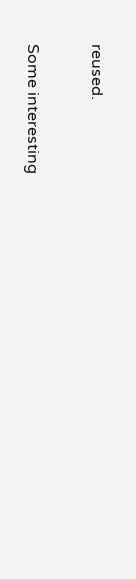reused.

Some interesting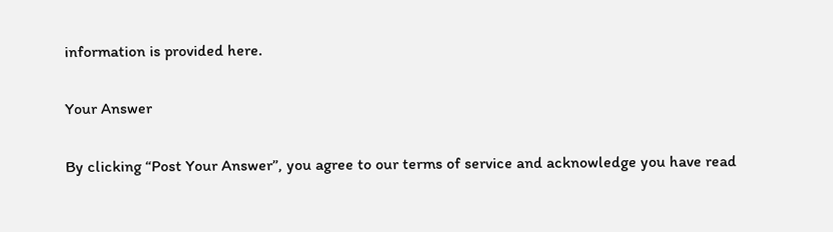information is provided here.

Your Answer

By clicking “Post Your Answer”, you agree to our terms of service and acknowledge you have read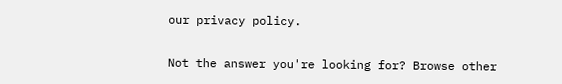our privacy policy.

Not the answer you're looking for? Browse other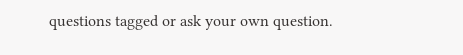questions tagged or ask your own question.